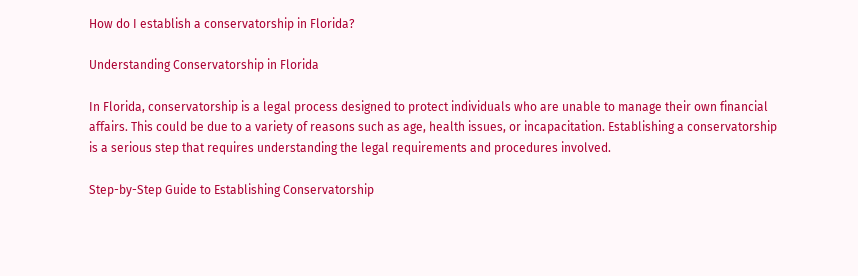How do I establish a conservatorship in Florida?

Understanding Conservatorship in Florida

In Florida, conservatorship is a legal process designed to protect individuals who are unable to manage their own financial affairs. This could be due to a variety of reasons such as age, health issues, or incapacitation. Establishing a conservatorship is a serious step that requires understanding the legal requirements and procedures involved.

Step-by-Step Guide to Establishing Conservatorship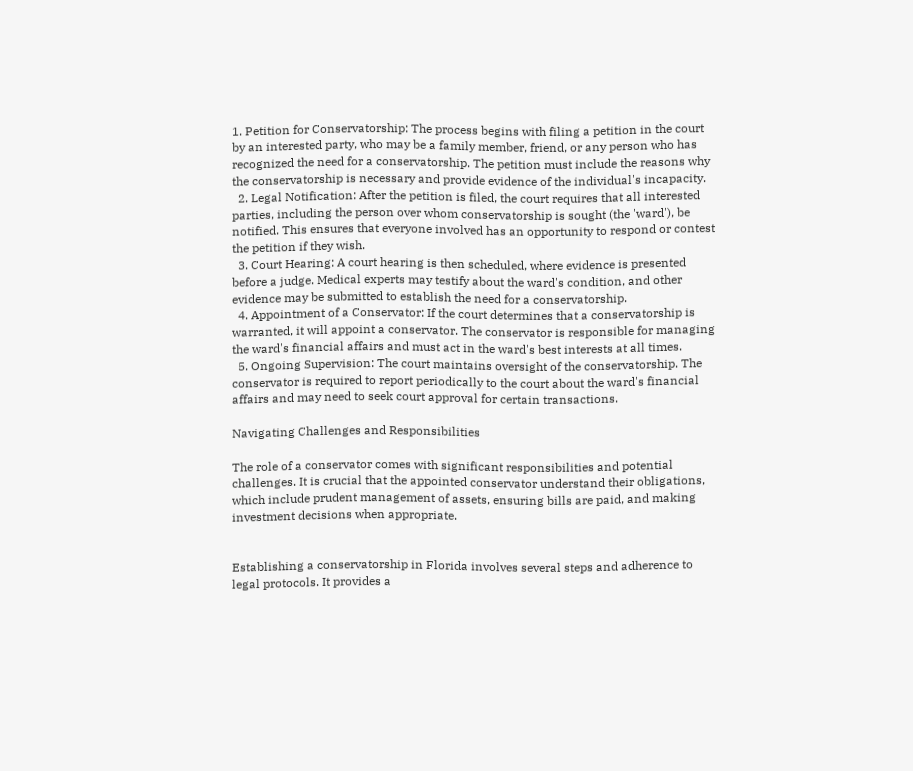1. Petition for Conservatorship: The process begins with filing a petition in the court by an interested party, who may be a family member, friend, or any person who has recognized the need for a conservatorship. The petition must include the reasons why the conservatorship is necessary and provide evidence of the individual's incapacity.
  2. Legal Notification: After the petition is filed, the court requires that all interested parties, including the person over whom conservatorship is sought (the 'ward'), be notified. This ensures that everyone involved has an opportunity to respond or contest the petition if they wish.
  3. Court Hearing: A court hearing is then scheduled, where evidence is presented before a judge. Medical experts may testify about the ward's condition, and other evidence may be submitted to establish the need for a conservatorship.
  4. Appointment of a Conservator: If the court determines that a conservatorship is warranted, it will appoint a conservator. The conservator is responsible for managing the ward's financial affairs and must act in the ward's best interests at all times.
  5. Ongoing Supervision: The court maintains oversight of the conservatorship. The conservator is required to report periodically to the court about the ward's financial affairs and may need to seek court approval for certain transactions.

Navigating Challenges and Responsibilities

The role of a conservator comes with significant responsibilities and potential challenges. It is crucial that the appointed conservator understand their obligations, which include prudent management of assets, ensuring bills are paid, and making investment decisions when appropriate.


Establishing a conservatorship in Florida involves several steps and adherence to legal protocols. It provides a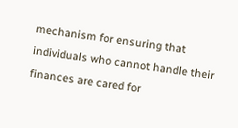mechanism for ensuring that individuals who cannot handle their finances are cared for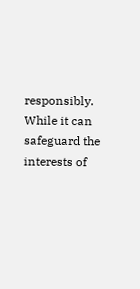responsibly. While it can safeguard the interests of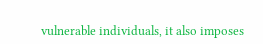vulnerable individuals, it also imposes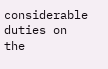considerable duties on the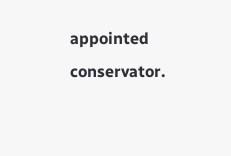appointed conservator.